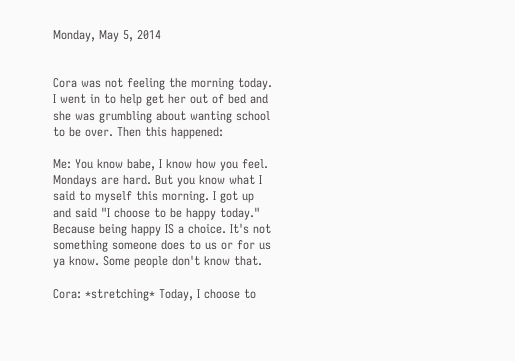Monday, May 5, 2014


Cora was not feeling the morning today. I went in to help get her out of bed and she was grumbling about wanting school to be over. Then this happened:

Me: You know babe, I know how you feel. Mondays are hard. But you know what I said to myself this morning. I got up and said "I choose to be happy today." Because being happy IS a choice. It's not something someone does to us or for us ya know. Some people don't know that.

Cora: *stretching* Today, I choose to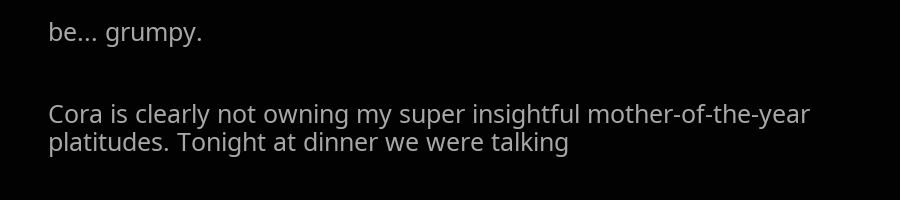be... grumpy.


Cora is clearly not owning my super insightful mother-of-the-year platitudes. Tonight at dinner we were talking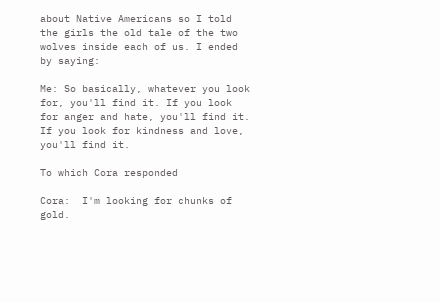about Native Americans so I told the girls the old tale of the two wolves inside each of us. I ended by saying:

Me: So basically, whatever you look for, you'll find it. If you look for anger and hate, you'll find it. If you look for kindness and love, you'll find it.

To which Cora responded

Cora:  I'm looking for chunks of gold.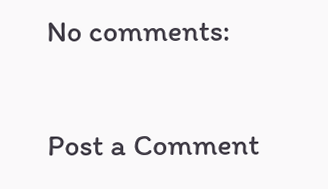No comments:

Post a Comment